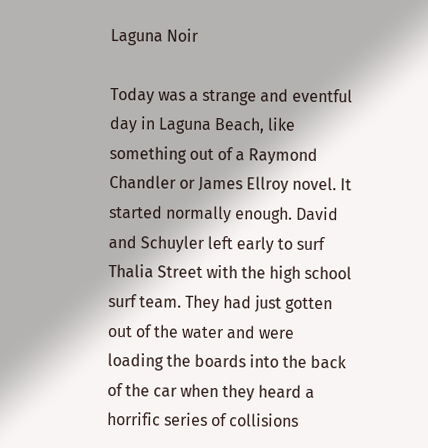Laguna Noir

Today was a strange and eventful day in Laguna Beach, like something out of a Raymond Chandler or James Ellroy novel. It started normally enough. David and Schuyler left early to surf Thalia Street with the high school surf team. They had just gotten out of the water and were loading the boards into the back of the car when they heard a horrific series of collisions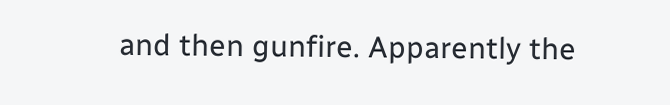and then gunfire. Apparently the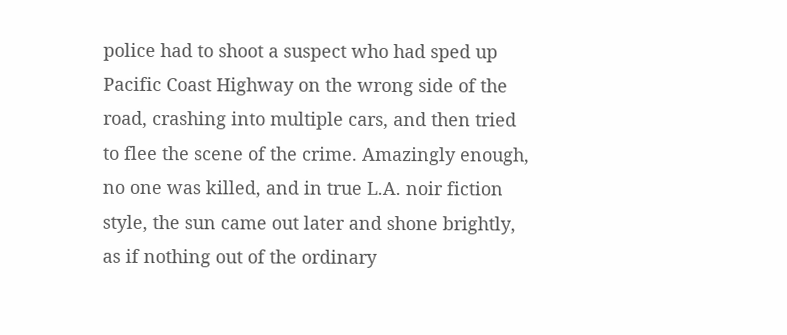police had to shoot a suspect who had sped up Pacific Coast Highway on the wrong side of the road, crashing into multiple cars, and then tried to flee the scene of the crime. Amazingly enough, no one was killed, and in true L.A. noir fiction style, the sun came out later and shone brightly, as if nothing out of the ordinary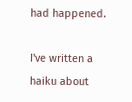had happened.

I've written a haiku about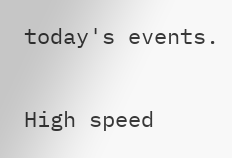today's events.

High speed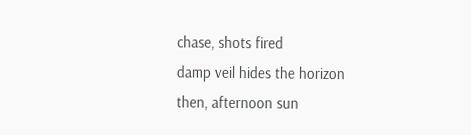chase, shots fired
damp veil hides the horizon
then, afternoon sun